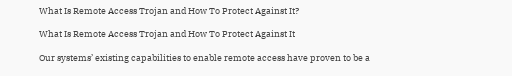What Is Remote Access Trojan and How To Protect Against It?

What Is Remote Access Trojan and How To Protect Against It

Our systems’ existing capabilities to enable remote access have proven to be a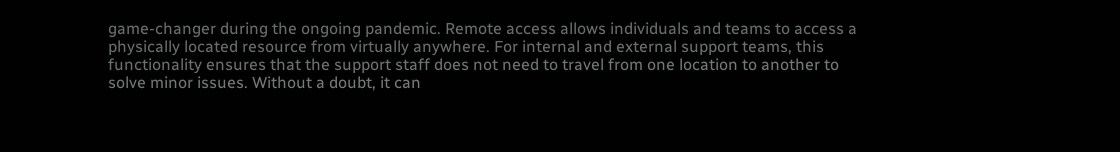game-changer during the ongoing pandemic. Remote access allows individuals and teams to access a physically located resource from virtually anywhere. For internal and external support teams, this functionality ensures that the support staff does not need to travel from one location to another to solve minor issues. Without a doubt, it can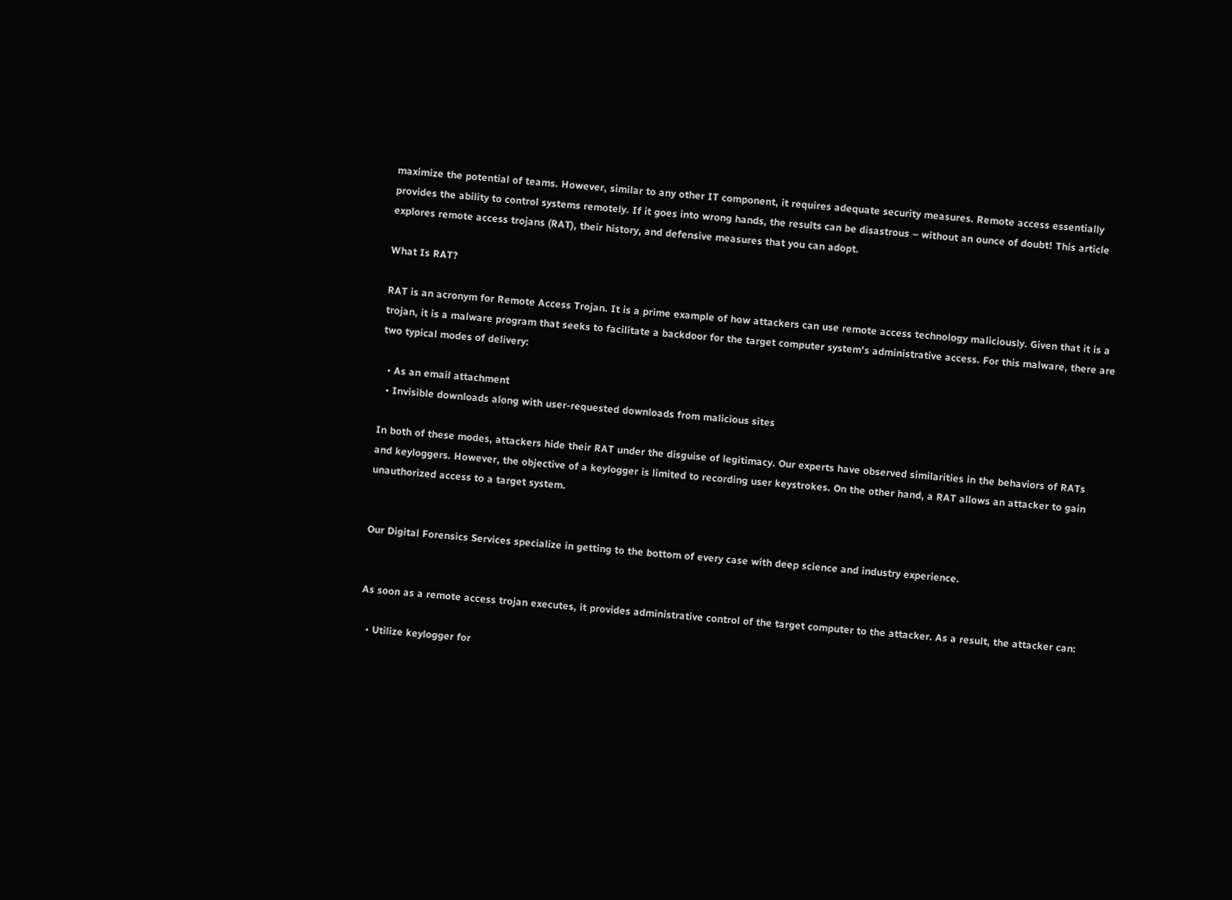maximize the potential of teams. However, similar to any other IT component, it requires adequate security measures. Remote access essentially provides the ability to control systems remotely. If it goes into wrong hands, the results can be disastrous – without an ounce of doubt! This article explores remote access trojans (RAT), their history, and defensive measures that you can adopt.

What Is RAT?

RAT is an acronym for Remote Access Trojan. It is a prime example of how attackers can use remote access technology maliciously. Given that it is a trojan, it is a malware program that seeks to facilitate a backdoor for the target computer system’s administrative access. For this malware, there are two typical modes of delivery:

  • As an email attachment
  • Invisible downloads along with user-requested downloads from malicious sites

In both of these modes, attackers hide their RAT under the disguise of legitimacy. Our experts have observed similarities in the behaviors of RATs and keyloggers. However, the objective of a keylogger is limited to recording user keystrokes. On the other hand, a RAT allows an attacker to gain unauthorized access to a target system.


Our Digital Forensics Services specialize in getting to the bottom of every case with deep science and industry experience.


As soon as a remote access trojan executes, it provides administrative control of the target computer to the attacker. As a result, the attacker can:

  • Utilize keylogger for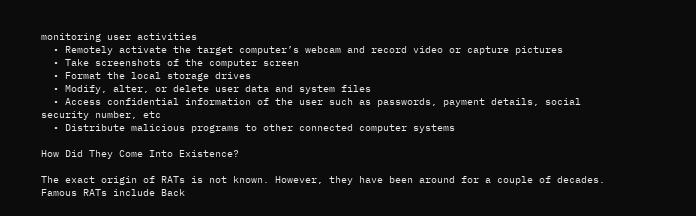monitoring user activities
  • Remotely activate the target computer’s webcam and record video or capture pictures
  • Take screenshots of the computer screen
  • Format the local storage drives
  • Modify, alter, or delete user data and system files
  • Access confidential information of the user such as passwords, payment details, social security number, etc
  • Distribute malicious programs to other connected computer systems

How Did They Come Into Existence?

The exact origin of RATs is not known. However, they have been around for a couple of decades. Famous RATs include Back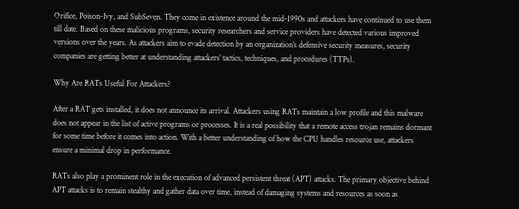Orifice, Poison-Ivy, and SubSeven. They come in existence around the mid-1990s and attackers have continued to use them till date. Based on these malicious programs, security researchers and service providers have detected various improved versions over the years. As attackers aim to evade detection by an organization’s defensive security measures, security companies are getting better at understanding attackers’ tactics, techniques, and procedures (TTPs).

Why Are RATs Useful For Attackers?

After a RAT gets installed, it does not announce its arrival. Attackers using RATs maintain a low profile and this malware does not appear in the list of active programs or processes. It is a real possibility that a remote access trojan remains dormant for some time before it comes into action. With a better understanding of how the CPU handles resource use, attackers ensure a minimal drop in performance.

RATs also play a prominent role in the execution of advanced persistent threat (APT) attacks. The primary objective behind APT attacks is to remain stealthy and gather data over time, instead of damaging systems and resources as soon as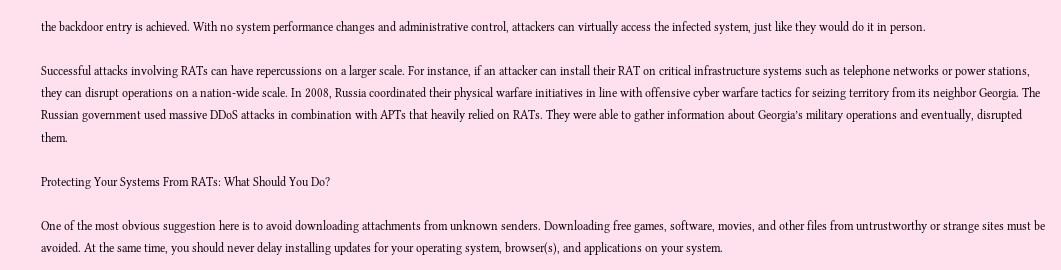the backdoor entry is achieved. With no system performance changes and administrative control, attackers can virtually access the infected system, just like they would do it in person.

Successful attacks involving RATs can have repercussions on a larger scale. For instance, if an attacker can install their RAT on critical infrastructure systems such as telephone networks or power stations, they can disrupt operations on a nation-wide scale. In 2008, Russia coordinated their physical warfare initiatives in line with offensive cyber warfare tactics for seizing territory from its neighbor Georgia. The Russian government used massive DDoS attacks in combination with APTs that heavily relied on RATs. They were able to gather information about Georgia’s military operations and eventually, disrupted them.

Protecting Your Systems From RATs: What Should You Do?

One of the most obvious suggestion here is to avoid downloading attachments from unknown senders. Downloading free games, software, movies, and other files from untrustworthy or strange sites must be avoided. At the same time, you should never delay installing updates for your operating system, browser(s), and applications on your system.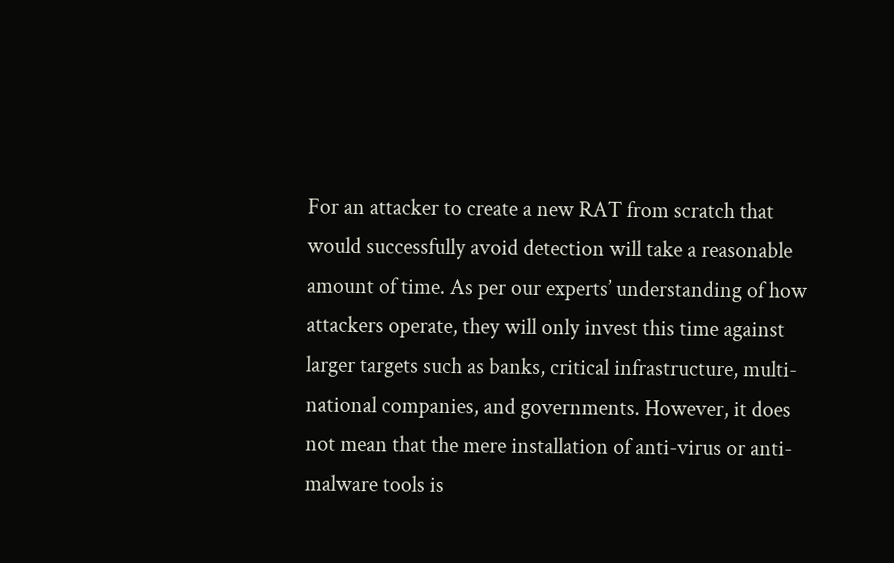For an attacker to create a new RAT from scratch that would successfully avoid detection will take a reasonable amount of time. As per our experts’ understanding of how attackers operate, they will only invest this time against larger targets such as banks, critical infrastructure, multi-national companies, and governments. However, it does not mean that the mere installation of anti-virus or anti-malware tools is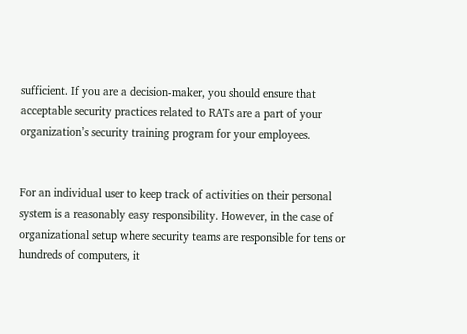sufficient. If you are a decision-maker, you should ensure that acceptable security practices related to RATs are a part of your organization’s security training program for your employees.


For an individual user to keep track of activities on their personal system is a reasonably easy responsibility. However, in the case of organizational setup where security teams are responsible for tens or hundreds of computers, it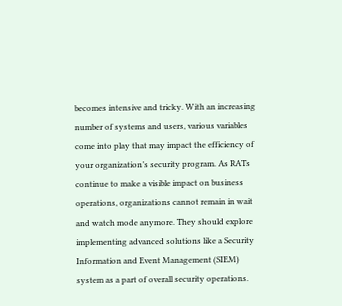becomes intensive and tricky. With an increasing number of systems and users, various variables come into play that may impact the efficiency of your organization’s security program. As RATs continue to make a visible impact on business operations, organizations cannot remain in wait and watch mode anymore. They should explore implementing advanced solutions like a Security Information and Event Management (SIEM) system as a part of overall security operations.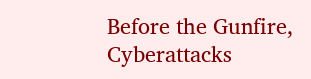Before the Gunfire, Cyberattacks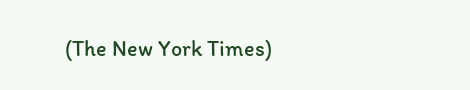(The New York Times)